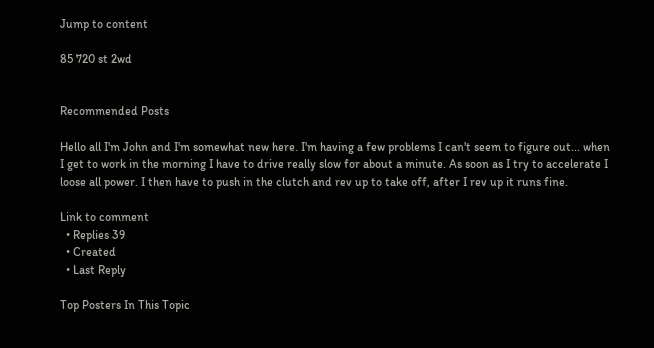Jump to content

85 720 st 2wd


Recommended Posts

Hello all I'm John and I'm somewhat new here. I'm having a few problems I can't seem to figure out... when I get to work in the morning I have to drive really slow for about a minute. As soon as I try to accelerate I loose all power. I then have to push in the clutch and rev up to take off, after I rev up it runs fine.

Link to comment
  • Replies 39
  • Created
  • Last Reply

Top Posters In This Topic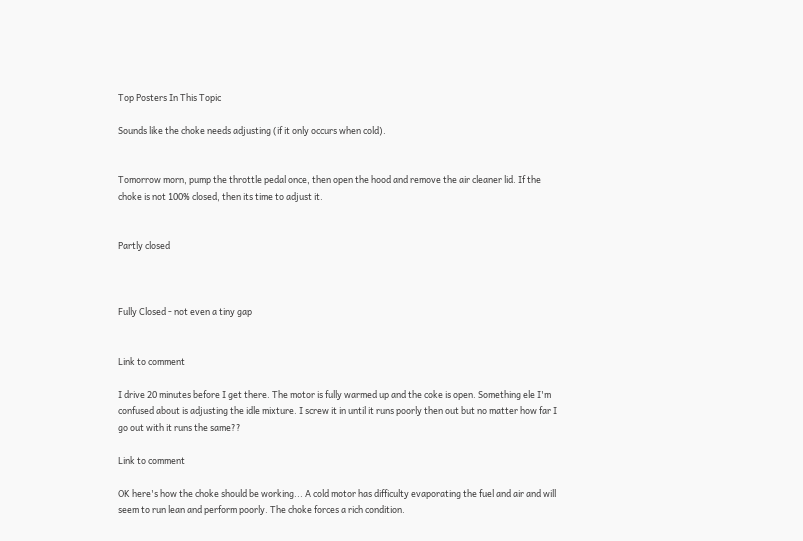Top Posters In This Topic

Sounds like the choke needs adjusting (if it only occurs when cold).


Tomorrow morn, pump the throttle pedal once, then open the hood and remove the air cleaner lid. If the choke is not 100% closed, then its time to adjust it.


Partly closed



Fully Closed - not even a tiny gap


Link to comment

I drive 20 minutes before I get there. The motor is fully warmed up and the coke is open. Something ele I'm confused about is adjusting the idle mixture. I screw it in until it runs poorly then out but no matter how far I go out with it runs the same??

Link to comment

OK here's how the choke should be working... A cold motor has difficulty evaporating the fuel and air and will seem to run lean and perform poorly. The choke forces a rich condition.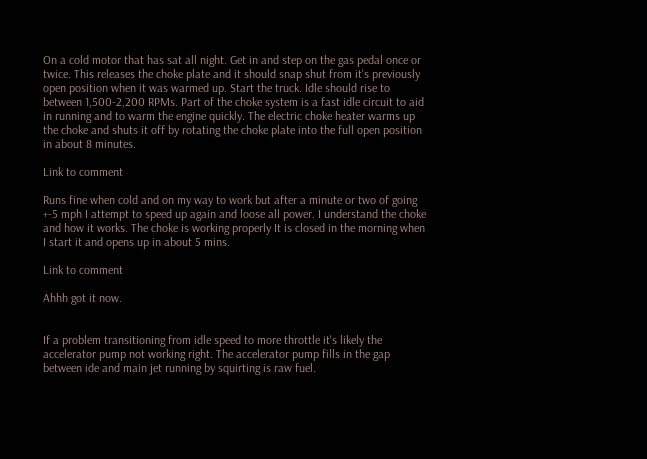On a cold motor that has sat all night. Get in and step on the gas pedal once or twice. This releases the choke plate and it should snap shut from it's previously open position when it was warmed up. Start the truck. Idle should rise to between 1,500-2,200 RPMs. Part of the choke system is a fast idle circuit to aid in running and to warm the engine quickly. The electric choke heater warms up the choke and shuts it off by rotating the choke plate into the full open position in about 8 minutes.

Link to comment

Runs fine when cold and on my way to work but after a minute or two of going +-5 mph I attempt to speed up again and loose all power. I understand the choke and how it works. The choke is working properly It is closed in the morning when I start it and opens up in about 5 mins.

Link to comment

Ahhh got it now.


If a problem transitioning from idle speed to more throttle it's likely the accelerator pump not working right. The accelerator pump fills in the gap between ide and main jet running by squirting is raw fuel.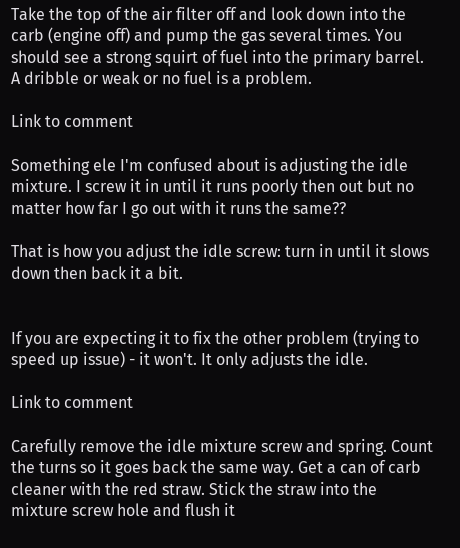Take the top of the air filter off and look down into the carb (engine off) and pump the gas several times. You should see a strong squirt of fuel into the primary barrel. A dribble or weak or no fuel is a problem.

Link to comment

Something ele I'm confused about is adjusting the idle mixture. I screw it in until it runs poorly then out but no matter how far I go out with it runs the same??

That is how you adjust the idle screw: turn in until it slows down then back it a bit.


If you are expecting it to fix the other problem (trying to speed up issue) - it won't. It only adjusts the idle.

Link to comment

Carefully remove the idle mixture screw and spring. Count the turns so it goes back the same way. Get a can of carb cleaner with the red straw. Stick the straw into the mixture screw hole and flush it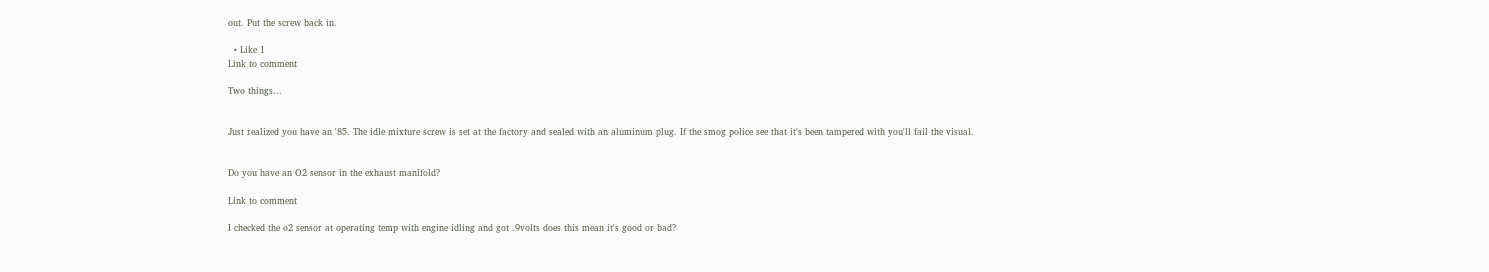out. Put the screw back in.

  • Like 1
Link to comment

Two things...


Just realized you have an '85. The idle mixture screw is set at the factory and sealed with an aluminum plug. If the smog police see that it's been tampered with you'll fail the visual.


Do you have an O2 sensor in the exhaust manifold?

Link to comment

I checked the o2 sensor at operating temp with engine idling and got .9volts does this mean it's good or bad?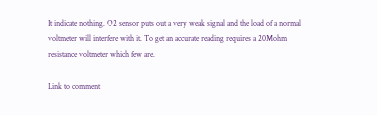It indicate nothing. O2 sensor puts out a very weak signal and the load of a normal voltmeter will interfere with it. To get an accurate reading requires a 20Mohm resistance voltmeter which few are.

Link to comment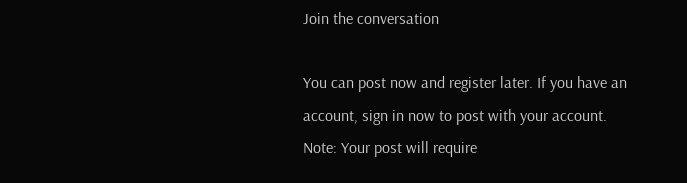Join the conversation

You can post now and register later. If you have an account, sign in now to post with your account.
Note: Your post will require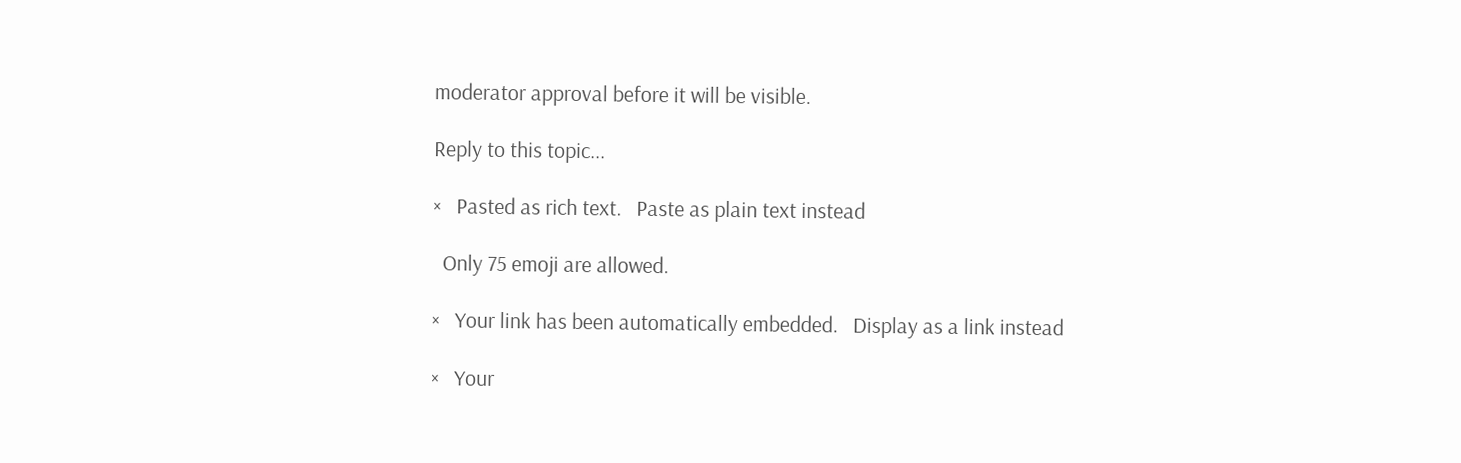moderator approval before it will be visible.

Reply to this topic...

×   Pasted as rich text.   Paste as plain text instead

  Only 75 emoji are allowed.

×   Your link has been automatically embedded.   Display as a link instead

×   Your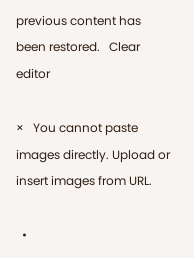previous content has been restored.   Clear editor

×   You cannot paste images directly. Upload or insert images from URL.

  •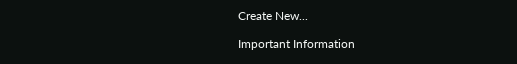Create New...

Important Information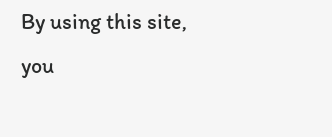By using this site, you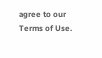agree to our Terms of Use.